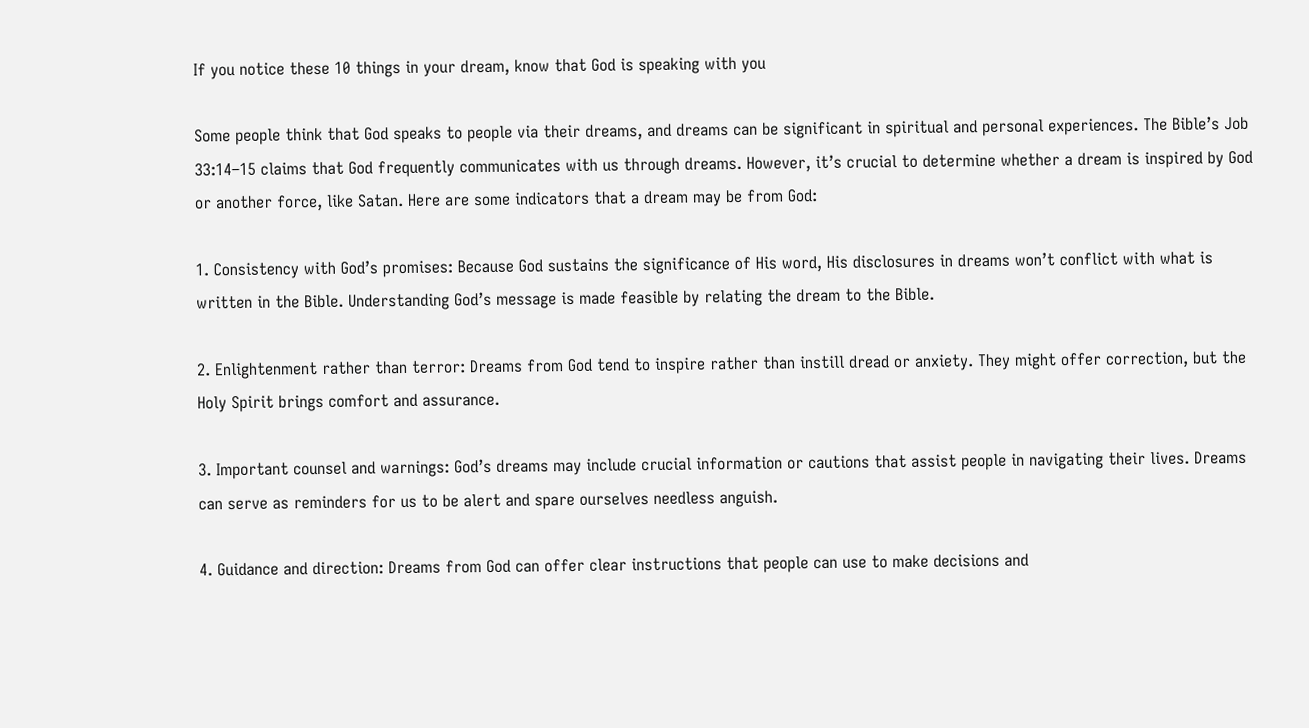If you notice these 10 things in your dream, know that God is speaking with you

Some people think that God speaks to people via their dreams, and dreams can be significant in spiritual and personal experiences. The Bible’s Job 33:14–15 claims that God frequently communicates with us through dreams. However, it’s crucial to determine whether a dream is inspired by God or another force, like Satan. Here are some indicators that a dream may be from God:

1. Consistency with God’s promises: Because God sustains the significance of His word, His disclosures in dreams won’t conflict with what is written in the Bible. Understanding God’s message is made feasible by relating the dream to the Bible.

2. Enlightenment rather than terror: Dreams from God tend to inspire rather than instill dread or anxiety. They might offer correction, but the Holy Spirit brings comfort and assurance.

3. Important counsel and warnings: God’s dreams may include crucial information or cautions that assist people in navigating their lives. Dreams can serve as reminders for us to be alert and spare ourselves needless anguish.

4. Guidance and direction: Dreams from God can offer clear instructions that people can use to make decisions and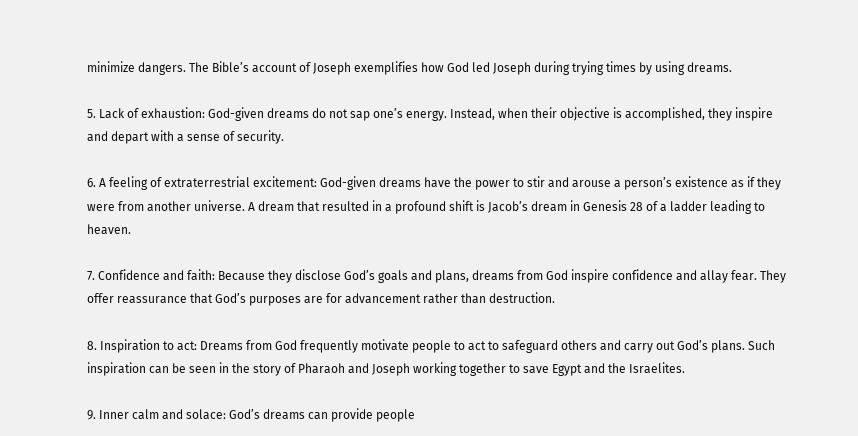minimize dangers. The Bible’s account of Joseph exemplifies how God led Joseph during trying times by using dreams.

5. Lack of exhaustion: God-given dreams do not sap one’s energy. Instead, when their objective is accomplished, they inspire and depart with a sense of security.

6. A feeling of extraterrestrial excitement: God-given dreams have the power to stir and arouse a person’s existence as if they were from another universe. A dream that resulted in a profound shift is Jacob’s dream in Genesis 28 of a ladder leading to heaven.

7. Confidence and faith: Because they disclose God’s goals and plans, dreams from God inspire confidence and allay fear. They offer reassurance that God’s purposes are for advancement rather than destruction.

8. Inspiration to act: Dreams from God frequently motivate people to act to safeguard others and carry out God’s plans. Such inspiration can be seen in the story of Pharaoh and Joseph working together to save Egypt and the Israelites.

9. Inner calm and solace: God’s dreams can provide people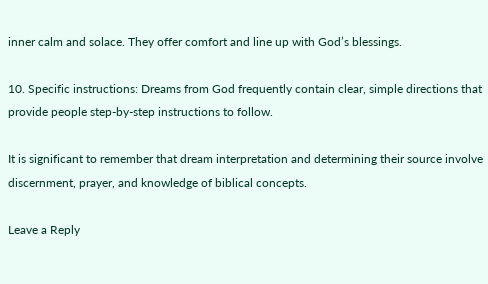inner calm and solace. They offer comfort and line up with God’s blessings.

10. Specific instructions: Dreams from God frequently contain clear, simple directions that provide people step-by-step instructions to follow.

It is significant to remember that dream interpretation and determining their source involve discernment, prayer, and knowledge of biblical concepts.

Leave a Reply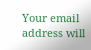Your email address will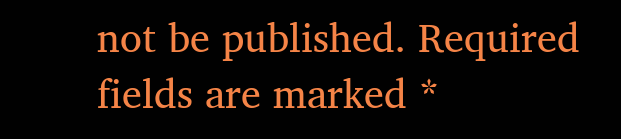not be published. Required fields are marked *